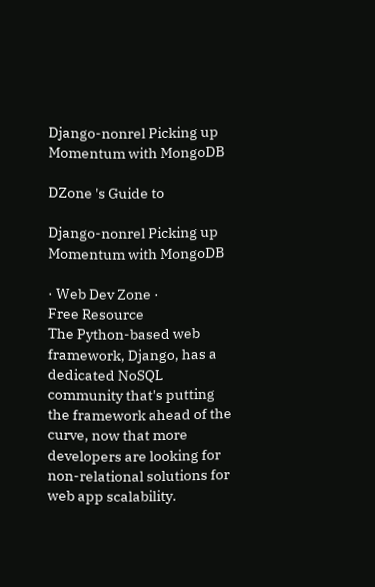Django-nonrel Picking up Momentum with MongoDB

DZone 's Guide to

Django-nonrel Picking up Momentum with MongoDB

· Web Dev Zone ·
Free Resource
The Python-based web framework, Django, has a dedicated NoSQL community that's putting the framework ahead of the curve, now that more developers are looking for non-relational solutions for web app scalability.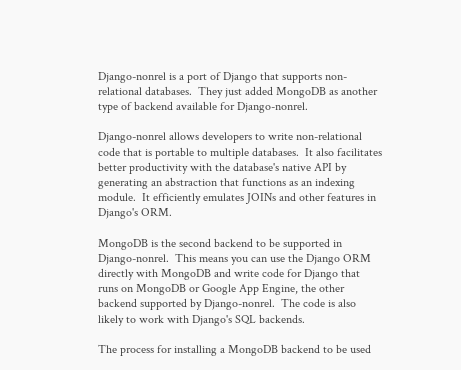Django-nonrel is a port of Django that supports non-relational databases.  They just added MongoDB as another type of backend available for Django-nonrel.

Django-nonrel allows developers to write non-relational code that is portable to multiple databases.  It also facilitates better productivity with the database's native API by generating an abstraction that functions as an indexing module.  It efficiently emulates JOINs and other features in Django's ORM.

MongoDB is the second backend to be supported in Django-nonrel.  This means you can use the Django ORM directly with MongoDB and write code for Django that runs on MongoDB or Google App Engine, the other backend supported by Django-nonrel.  The code is also likely to work with Django's SQL backends.

The process for installing a MongoDB backend to be used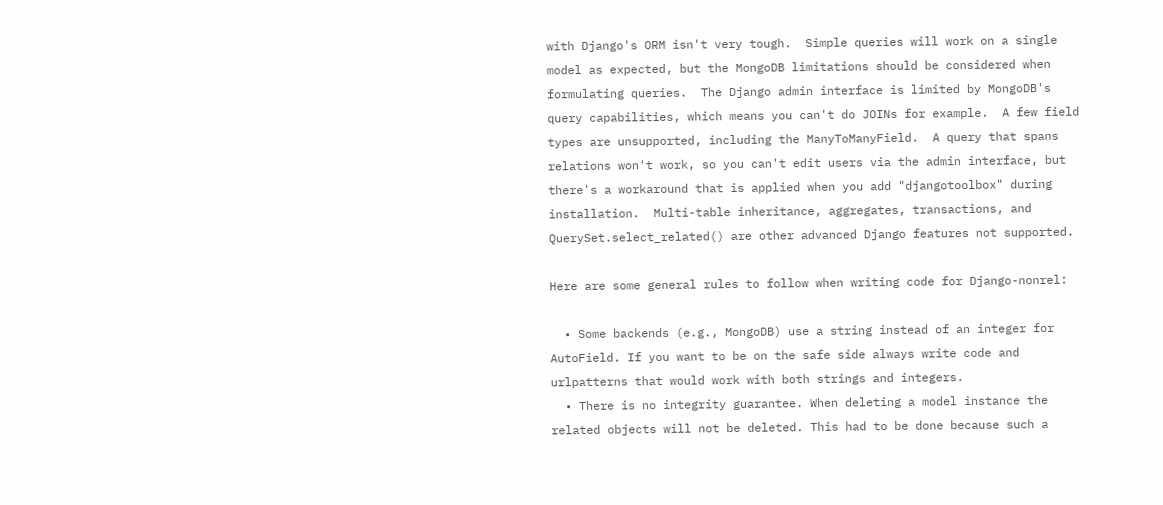with Django's ORM isn't very tough.  Simple queries will work on a single model as expected, but the MongoDB limitations should be considered when formulating queries.  The Django admin interface is limited by MongoDB's query capabilities, which means you can't do JOINs for example.  A few field types are unsupported, including the ManyToManyField.  A query that spans relations won't work, so you can't edit users via the admin interface, but there's a workaround that is applied when you add "djangotoolbox" during installation.  Multi-table inheritance, aggregates, transactions, and QuerySet.select_related() are other advanced Django features not supported.

Here are some general rules to follow when writing code for Django-nonrel:

  • Some backends (e.g., MongoDB) use a string instead of an integer for AutoField. If you want to be on the safe side always write code and urlpatterns that would work with both strings and integers.
  • There is no integrity guarantee. When deleting a model instance the related objects will not be deleted. This had to be done because such a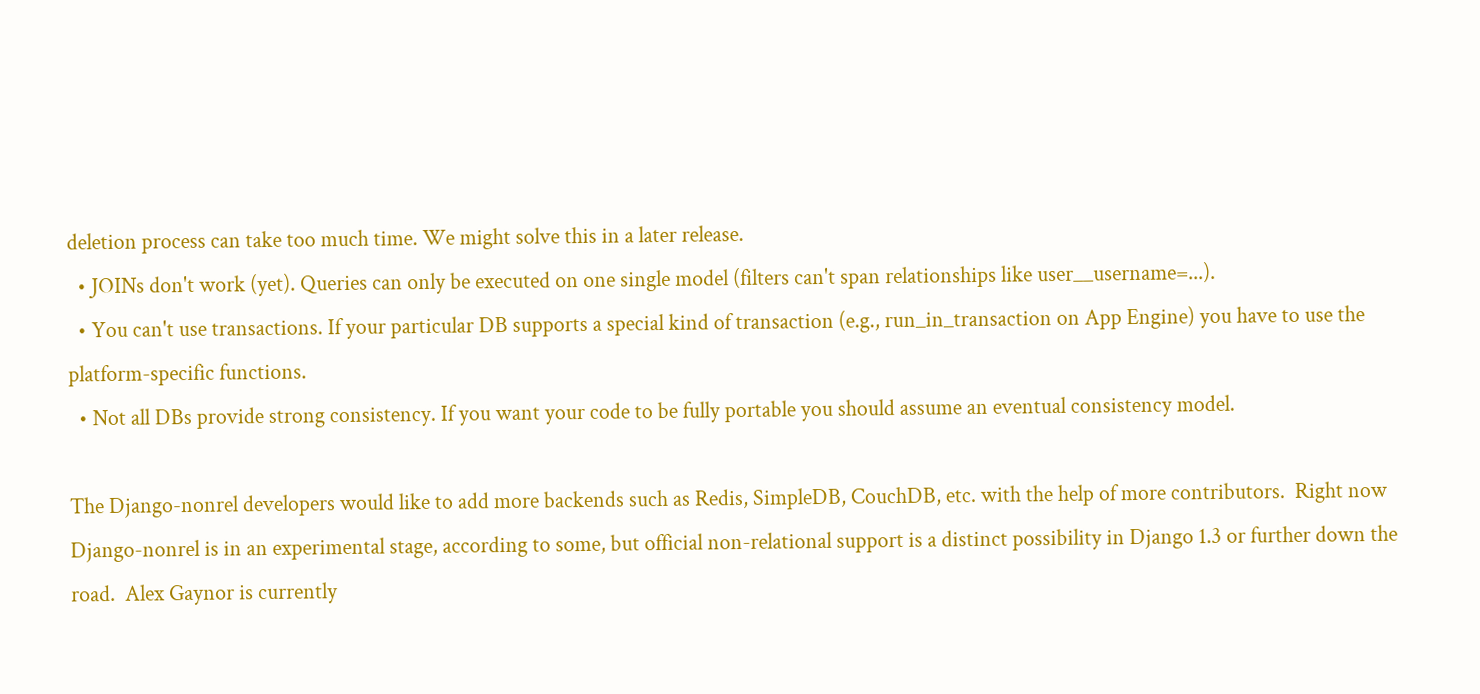deletion process can take too much time. We might solve this in a later release.
  • JOINs don't work (yet). Queries can only be executed on one single model (filters can't span relationships like user__username=...).
  • You can't use transactions. If your particular DB supports a special kind of transaction (e.g., run_in_transaction on App Engine) you have to use the platform-specific functions.
  • Not all DBs provide strong consistency. If you want your code to be fully portable you should assume an eventual consistency model.

The Django-nonrel developers would like to add more backends such as Redis, SimpleDB, CouchDB, etc. with the help of more contributors.  Right now Django-nonrel is in an experimental stage, according to some, but official non-relational support is a distinct possibility in Django 1.3 or further down the road.  Alex Gaynor is currently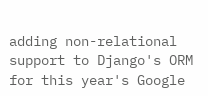adding non-relational support to Django's ORM for this year's Google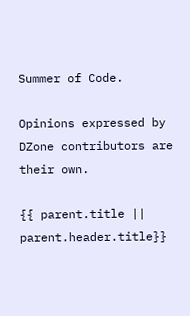Summer of Code.

Opinions expressed by DZone contributors are their own.

{{ parent.title || parent.header.title}}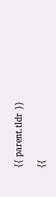{{ parent.tldr }}

{{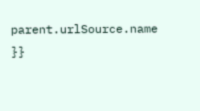parent.urlSource.name }}